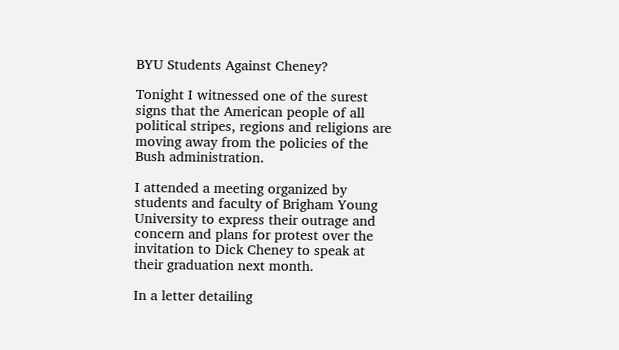BYU Students Against Cheney?

Tonight I witnessed one of the surest signs that the American people of all political stripes, regions and religions are moving away from the policies of the Bush administration.

I attended a meeting organized by students and faculty of Brigham Young University to express their outrage and concern and plans for protest over the invitation to Dick Cheney to speak at their graduation next month.

In a letter detailing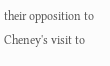their opposition to Cheney's visit to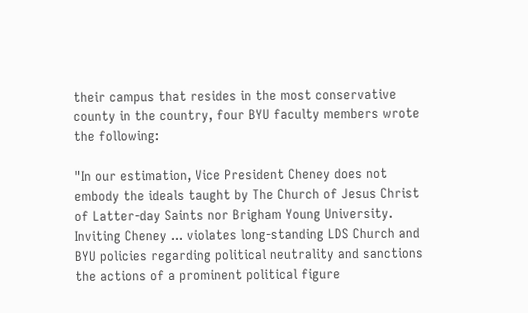their campus that resides in the most conservative county in the country, four BYU faculty members wrote the following:

"In our estimation, Vice President Cheney does not embody the ideals taught by The Church of Jesus Christ of Latter-day Saints nor Brigham Young University. Inviting Cheney ... violates long-standing LDS Church and BYU policies regarding political neutrality and sanctions the actions of a prominent political figure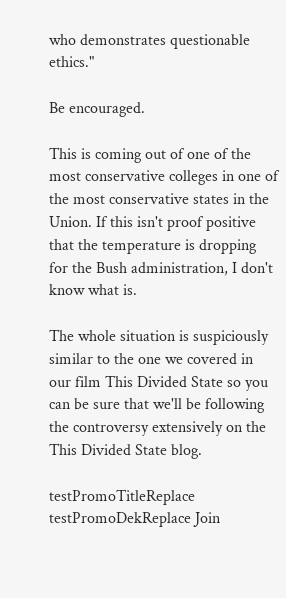who demonstrates questionable ethics."

Be encouraged.

This is coming out of one of the most conservative colleges in one of the most conservative states in the Union. If this isn't proof positive that the temperature is dropping for the Bush administration, I don't know what is.

The whole situation is suspiciously similar to the one we covered in our film This Divided State so you can be sure that we'll be following the controversy extensively on the This Divided State blog.

testPromoTitleReplace testPromoDekReplace Join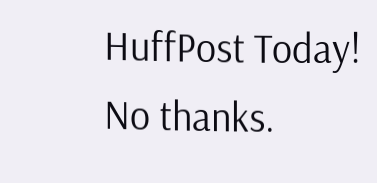HuffPost Today! No thanks.